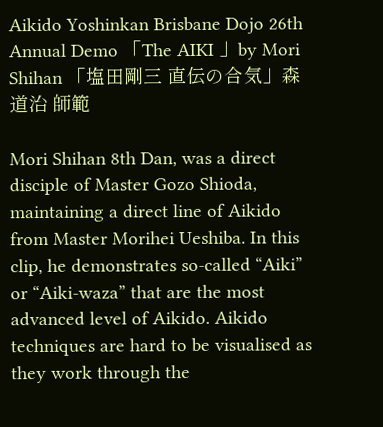Aikido Yoshinkan Brisbane Dojo 26th Annual Demo 「The AIKI 」by Mori Shihan 「塩田剛三 直伝の合気」森道治 師範

Mori Shihan 8th Dan, was a direct disciple of Master Gozo Shioda, maintaining a direct line of Aikido from Master Morihei Ueshiba. In this clip, he demonstrates so-called “Aiki” or “Aiki-waza” that are the most advanced level of Aikido. Aikido techniques are hard to be visualised as they work through the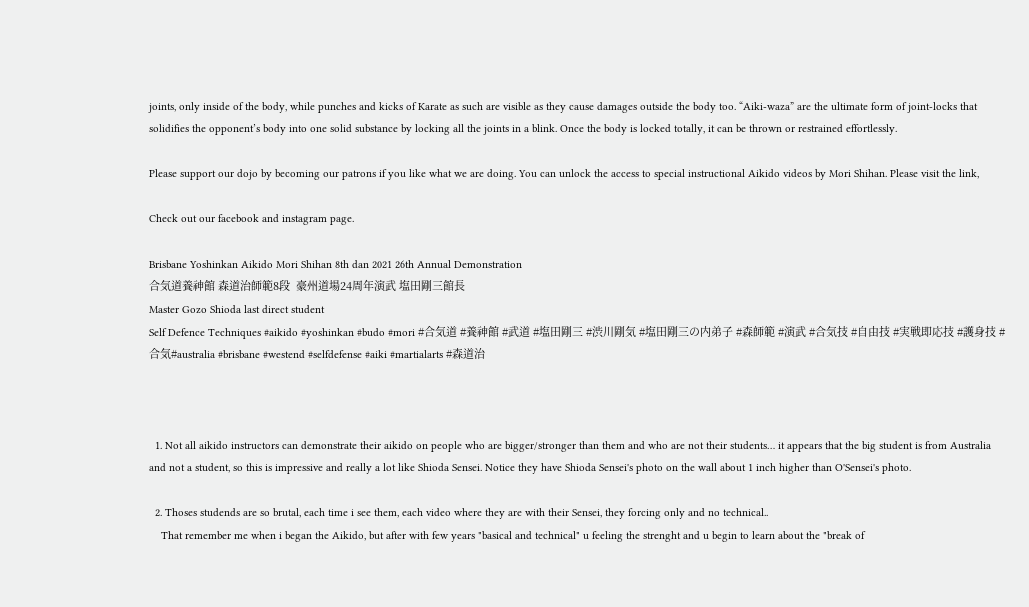joints, only inside of the body, while punches and kicks of Karate as such are visible as they cause damages outside the body too. “Aiki-waza” are the ultimate form of joint-locks that solidifies the opponent’s body into one solid substance by locking all the joints in a blink. Once the body is locked totally, it can be thrown or restrained effortlessly.

Please support our dojo by becoming our patrons if you like what we are doing. You can unlock the access to special instructional Aikido videos by Mori Shihan. Please visit the link,

Check out our facebook and instagram page.

Brisbane Yoshinkan Aikido Mori Shihan 8th dan 2021 26th Annual Demonstration
合気道養神館 森道治師範8段  豪州道場24周年演武 塩田剛三館長
Master Gozo Shioda last direct student
Self Defence Techniques #aikido #yoshinkan #budo #mori #合気道 #養神館 #武道 #塩田剛三 #渋川剛気 #塩田剛三の内弟子 #森師範 #演武 #合気技 #自由技 #実戦即応技 #護身技 #合気#australia #brisbane #westend #selfdefense #aiki #martialarts #森道治



  1. Not all aikido instructors can demonstrate their aikido on people who are bigger/stronger than them and who are not their students… it appears that the big student is from Australia and not a student, so this is impressive and really a lot like Shioda Sensei. Notice they have Shioda Sensei's photo on the wall about 1 inch higher than O'Sensei's photo.

  2. Thoses studends are so brutal, each time i see them, each video where they are with their Sensei, they forcing only and no technical..
    That remember me when i began the Aikido, but after with few years "basical and technical" u feeling the strenght and u begin to learn about the "break of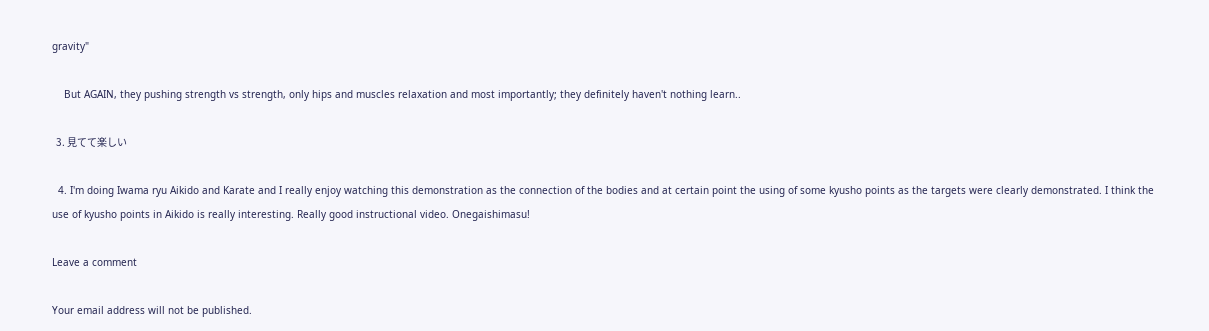gravity"

    But AGAIN, they pushing strength vs strength, only hips and muscles relaxation and most importantly; they definitely haven't nothing learn..

  3. 見てて楽しい

  4. I'm doing Iwama ryu Aikido and Karate and I really enjoy watching this demonstration as the connection of the bodies and at certain point the using of some kyusho points as the targets were clearly demonstrated. I think the use of kyusho points in Aikido is really interesting. Really good instructional video. Onegaishimasu!

Leave a comment

Your email address will not be published.